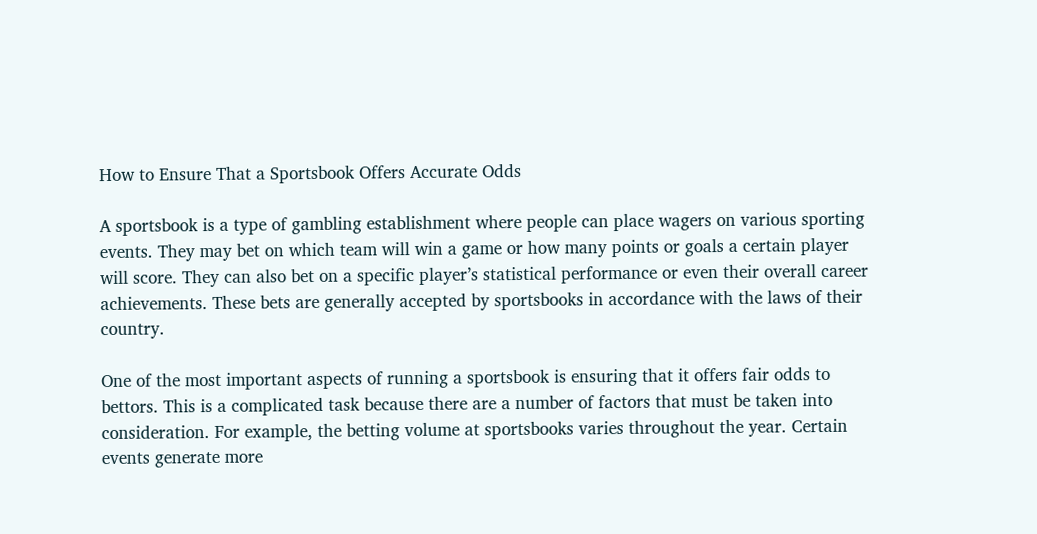How to Ensure That a Sportsbook Offers Accurate Odds

A sportsbook is a type of gambling establishment where people can place wagers on various sporting events. They may bet on which team will win a game or how many points or goals a certain player will score. They can also bet on a specific player’s statistical performance or even their overall career achievements. These bets are generally accepted by sportsbooks in accordance with the laws of their country.

One of the most important aspects of running a sportsbook is ensuring that it offers fair odds to bettors. This is a complicated task because there are a number of factors that must be taken into consideration. For example, the betting volume at sportsbooks varies throughout the year. Certain events generate more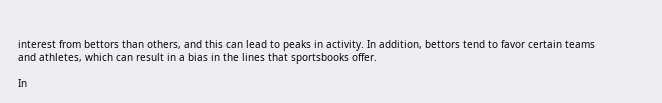interest from bettors than others, and this can lead to peaks in activity. In addition, bettors tend to favor certain teams and athletes, which can result in a bias in the lines that sportsbooks offer.

In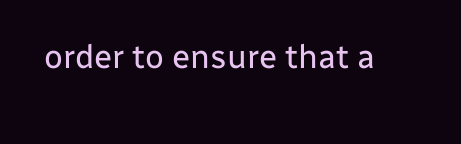order to ensure that a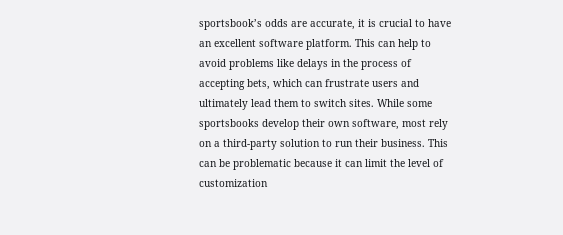sportsbook’s odds are accurate, it is crucial to have an excellent software platform. This can help to avoid problems like delays in the process of accepting bets, which can frustrate users and ultimately lead them to switch sites. While some sportsbooks develop their own software, most rely on a third-party solution to run their business. This can be problematic because it can limit the level of customization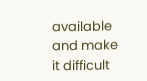available and make it difficult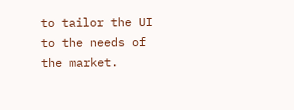to tailor the UI to the needs of the market.